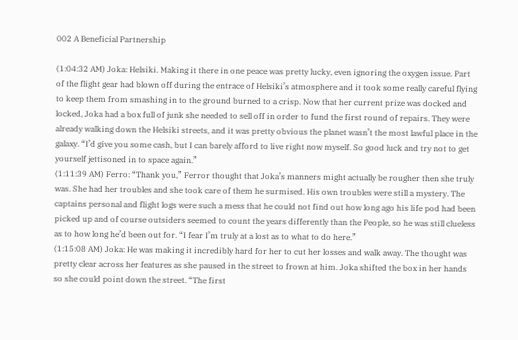002 A Beneficial Partnership

(1:04:32 AM) Joka: Helsiki. Making it there in one peace was pretty lucky, even ignoring the oxygen issue. Part of the flight gear had blown off during the entrace of Helsiki’s atmosphere and it took some really careful flying to keep them from smashing in to the ground burned to a crisp. Now that her current prize was docked and locked, Joka had a box full of junk she needed to sell off in order to fund the first round of repairs. They were already walking down the Helsiki streets, and it was pretty obvious the planet wasn’t the most lawful place in the galaxy. “I’d give you some cash, but I can barely afford to live right now myself. So good luck and try not to get yourself jettisoned in to space again.”
(1:11:39 AM) Ferro: “Thank you,” Ferror thought that Joka’s manners might actually be rougher then she truly was. She had her troubles and she took care of them he surmised. His own troubles were still a mystery. The captains personal and flight logs were such a mess that he could not find out how long ago his life pod had been picked up and of course outsiders seemed to count the years differently than the People, so he was still clueless as to how long he’d been out for. “I fear I’m truly at a lost as to what to do here.”
(1:15:08 AM) Joka: He was making it incredibly hard for her to cut her losses and walk away. The thought was pretty clear across her features as she paused in the street to frown at him. Joka shifted the box in her hands so she could point down the street. “The first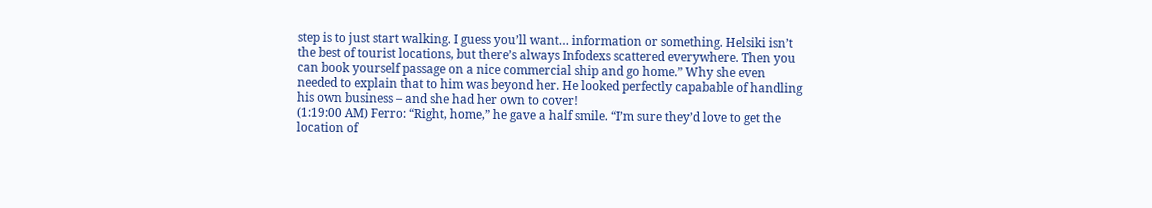step is to just start walking. I guess you’ll want… information or something. Helsiki isn’t the best of tourist locations, but there’s always Infodexs scattered everywhere. Then you can book yourself passage on a nice commercial ship and go home.” Why she even needed to explain that to him was beyond her. He looked perfectly capabable of handling his own business – and she had her own to cover!
(1:19:00 AM) Ferro: “Right, home,” he gave a half smile. “I’m sure they’d love to get the location of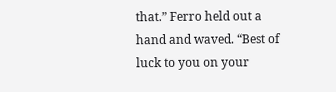that.” Ferro held out a hand and waved. “Best of luck to you on your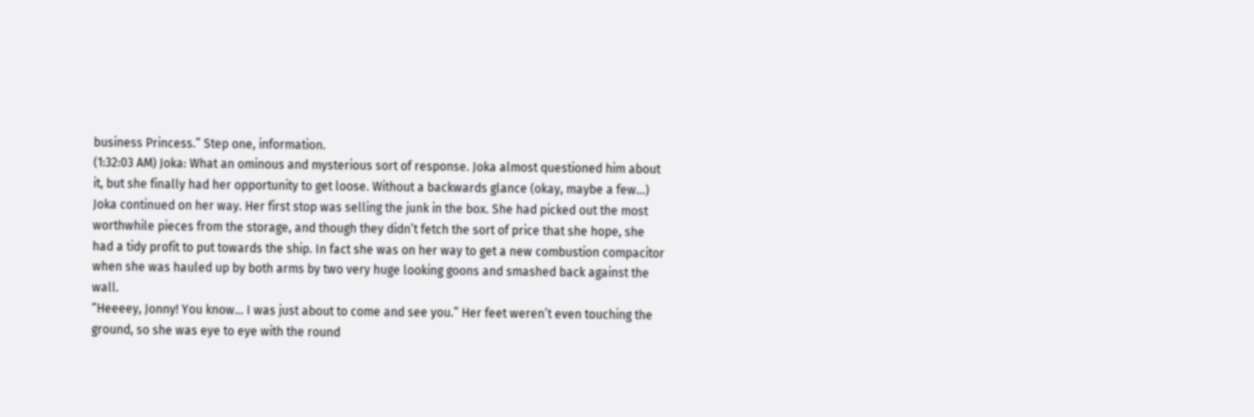business Princess.” Step one, information.
(1:32:03 AM) Joka: What an ominous and mysterious sort of response. Joka almost questioned him about it, but she finally had her opportunity to get loose. Without a backwards glance (okay, maybe a few…) Joka continued on her way. Her first stop was selling the junk in the box. She had picked out the most worthwhile pieces from the storage, and though they didn’t fetch the sort of price that she hope, she had a tidy profit to put towards the ship. In fact she was on her way to get a new combustion compacitor when she was hauled up by both arms by two very huge looking goons and smashed back against the wall.
“Heeeey, Jonny! You know… I was just about to come and see you.” Her feet weren’t even touching the ground, so she was eye to eye with the round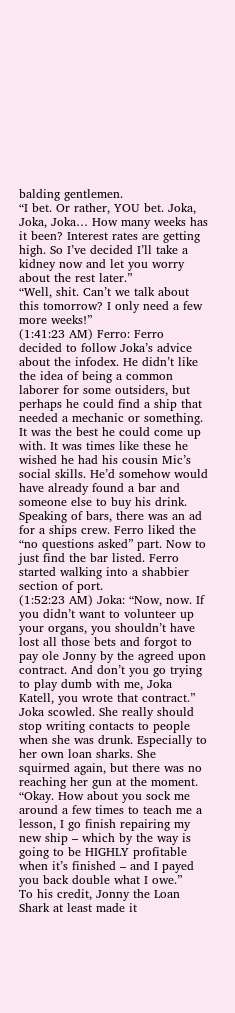balding gentlemen.
“I bet. Or rather, YOU bet. Joka, Joka, Joka… How many weeks has it been? Interest rates are getting high. So I’ve decided I’ll take a kidney now and let you worry about the rest later.”
“Well, shit. Can’t we talk about this tomorrow? I only need a few more weeks!”
(1:41:23 AM) Ferro: Ferro decided to follow Joka’s advice about the infodex. He didn’t like the idea of being a common laborer for some outsiders, but perhaps he could find a ship that needed a mechanic or something. It was the best he could come up with. It was times like these he wished he had his cousin Mic’s social skills. He’d somehow would have already found a bar and someone else to buy his drink. Speaking of bars, there was an ad for a ships crew. Ferro liked the “no questions asked” part. Now to just find the bar listed. Ferro started walking into a shabbier section of port.
(1:52:23 AM) Joka: “Now, now. If you didn’t want to volunteer up your organs, you shouldn’t have lost all those bets and forgot to pay ole Jonny by the agreed upon contract. And don’t you go trying to play dumb with me, Joka Katell, you wrote that contract.”
Joka scowled. She really should stop writing contacts to people when she was drunk. Especially to her own loan sharks. She squirmed again, but there was no reaching her gun at the moment. “Okay. How about you sock me around a few times to teach me a lesson, I go finish repairing my new ship – which by the way is going to be HIGHLY profitable when it’s finished – and I payed you back double what I owe.”
To his credit, Jonny the Loan Shark at least made it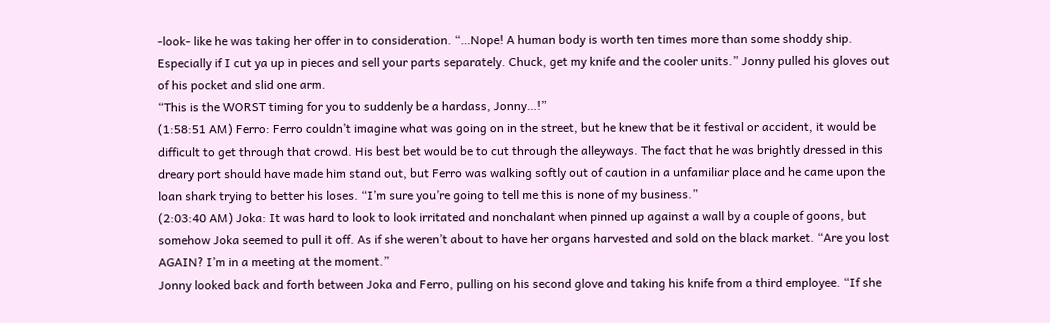-look- like he was taking her offer in to consideration. “…Nope! A human body is worth ten times more than some shoddy ship. Especially if I cut ya up in pieces and sell your parts separately. Chuck, get my knife and the cooler units.” Jonny pulled his gloves out of his pocket and slid one arm.
“This is the WORST timing for you to suddenly be a hardass, Jonny…!”
(1:58:51 AM) Ferro: Ferro couldn’t imagine what was going on in the street, but he knew that be it festival or accident, it would be difficult to get through that crowd. His best bet would be to cut through the alleyways. The fact that he was brightly dressed in this dreary port should have made him stand out, but Ferro was walking softly out of caution in a unfamiliar place and he came upon the loan shark trying to better his loses. “I’m sure you’re going to tell me this is none of my business.”
(2:03:40 AM) Joka: It was hard to look to look irritated and nonchalant when pinned up against a wall by a couple of goons, but somehow Joka seemed to pull it off. As if she weren’t about to have her organs harvested and sold on the black market. “Are you lost AGAIN? I’m in a meeting at the moment.”
Jonny looked back and forth between Joka and Ferro, pulling on his second glove and taking his knife from a third employee. “If she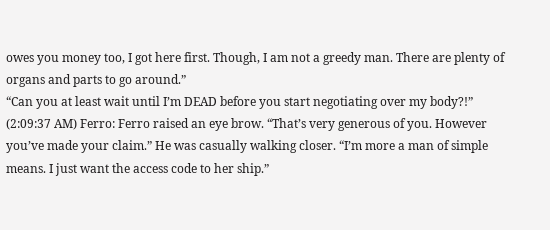owes you money too, I got here first. Though, I am not a greedy man. There are plenty of organs and parts to go around.”
“Can you at least wait until I’m DEAD before you start negotiating over my body?!”
(2:09:37 AM) Ferro: Ferro raised an eye brow. “That’s very generous of you. However you’ve made your claim.” He was casually walking closer. “I’m more a man of simple means. I just want the access code to her ship.”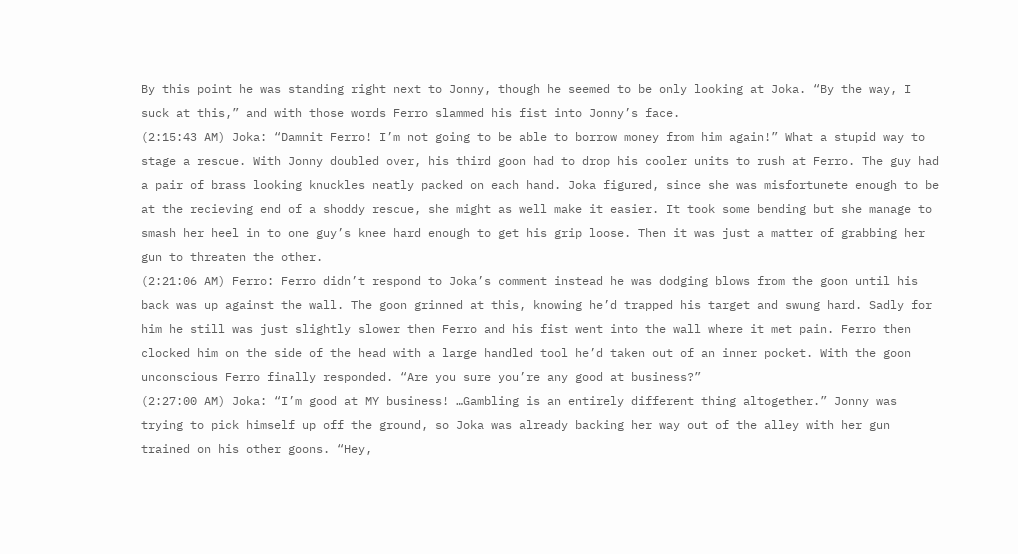By this point he was standing right next to Jonny, though he seemed to be only looking at Joka. “By the way, I suck at this,” and with those words Ferro slammed his fist into Jonny’s face.
(2:15:43 AM) Joka: “Damnit Ferro! I’m not going to be able to borrow money from him again!” What a stupid way to stage a rescue. With Jonny doubled over, his third goon had to drop his cooler units to rush at Ferro. The guy had a pair of brass looking knuckles neatly packed on each hand. Joka figured, since she was misfortunete enough to be at the recieving end of a shoddy rescue, she might as well make it easier. It took some bending but she manage to smash her heel in to one guy’s knee hard enough to get his grip loose. Then it was just a matter of grabbing her gun to threaten the other.
(2:21:06 AM) Ferro: Ferro didn’t respond to Joka’s comment instead he was dodging blows from the goon until his back was up against the wall. The goon grinned at this, knowing he’d trapped his target and swung hard. Sadly for him he still was just slightly slower then Ferro and his fist went into the wall where it met pain. Ferro then clocked him on the side of the head with a large handled tool he’d taken out of an inner pocket. With the goon unconscious Ferro finally responded. “Are you sure you’re any good at business?”
(2:27:00 AM) Joka: “I’m good at MY business! …Gambling is an entirely different thing altogether.” Jonny was trying to pick himself up off the ground, so Joka was already backing her way out of the alley with her gun trained on his other goons. “Hey,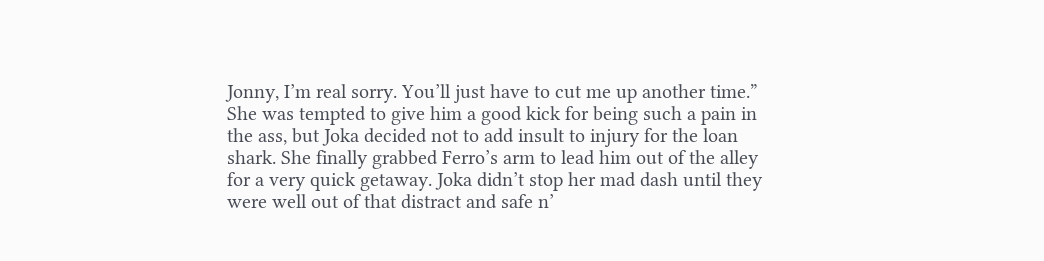Jonny, I’m real sorry. You’ll just have to cut me up another time.” She was tempted to give him a good kick for being such a pain in the ass, but Joka decided not to add insult to injury for the loan shark. She finally grabbed Ferro’s arm to lead him out of the alley for a very quick getaway. Joka didn’t stop her mad dash until they were well out of that distract and safe n’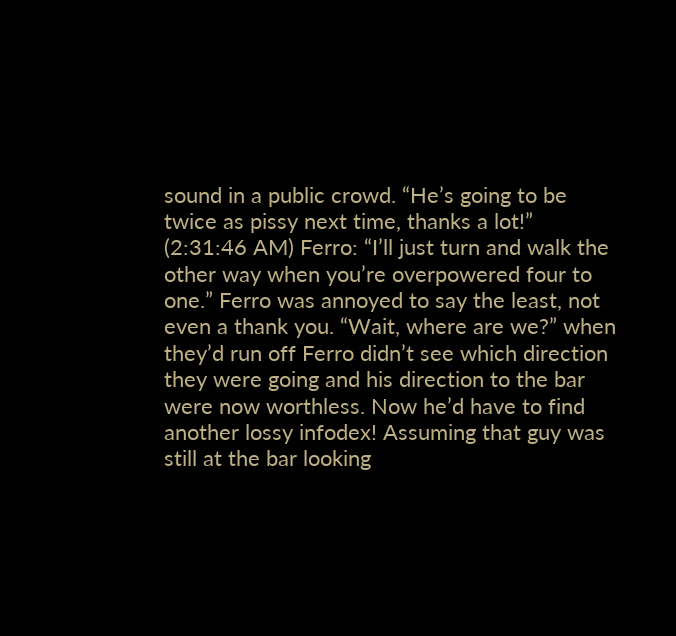sound in a public crowd. “He’s going to be twice as pissy next time, thanks a lot!”
(2:31:46 AM) Ferro: “I’ll just turn and walk the other way when you’re overpowered four to one.” Ferro was annoyed to say the least, not even a thank you. “Wait, where are we?” when they’d run off Ferro didn’t see which direction they were going and his direction to the bar were now worthless. Now he’d have to find another lossy infodex! Assuming that guy was still at the bar looking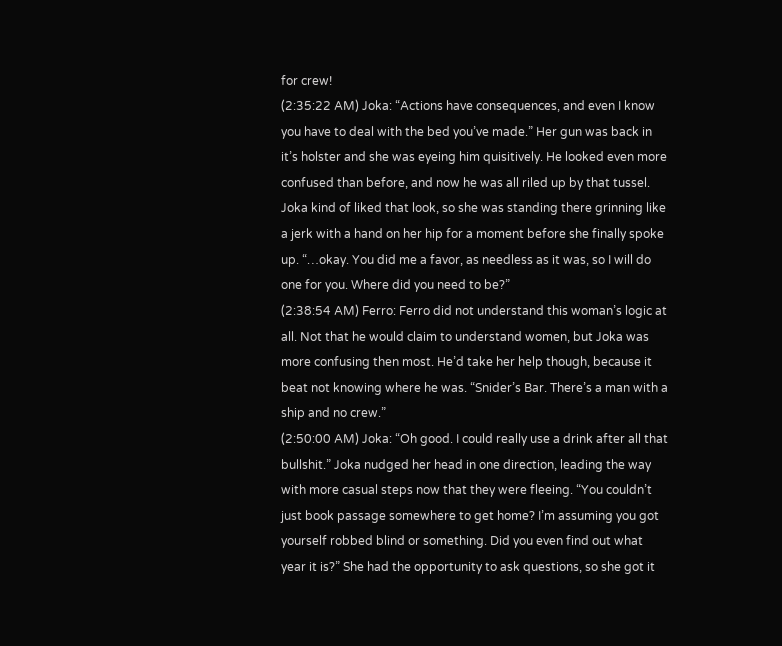for crew!
(2:35:22 AM) Joka: “Actions have consequences, and even I know you have to deal with the bed you’ve made.” Her gun was back in it’s holster and she was eyeing him quisitively. He looked even more confused than before, and now he was all riled up by that tussel. Joka kind of liked that look, so she was standing there grinning like a jerk with a hand on her hip for a moment before she finally spoke up. “…okay. You did me a favor, as needless as it was, so I will do one for you. Where did you need to be?”
(2:38:54 AM) Ferro: Ferro did not understand this woman’s logic at all. Not that he would claim to understand women, but Joka was more confusing then most. He’d take her help though, because it beat not knowing where he was. “Snider’s Bar. There’s a man with a ship and no crew.”
(2:50:00 AM) Joka: “Oh good. I could really use a drink after all that bullshit.” Joka nudged her head in one direction, leading the way with more casual steps now that they were fleeing. “You couldn’t just book passage somewhere to get home? I’m assuming you got yourself robbed blind or something. Did you even find out what year it is?” She had the opportunity to ask questions, so she got it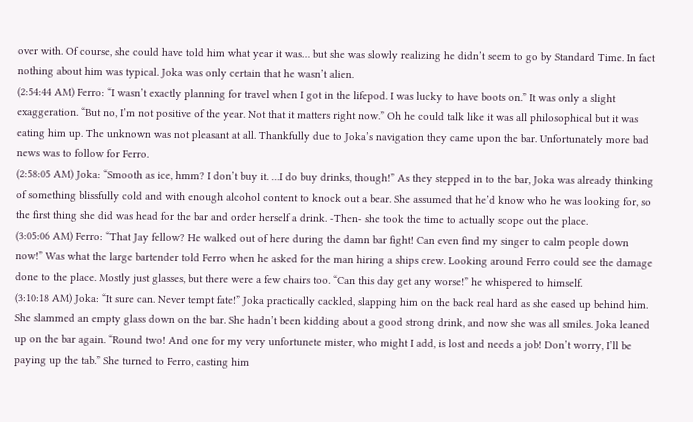over with. Of course, she could have told him what year it was… but she was slowly realizing he didn’t seem to go by Standard Time. In fact nothing about him was typical. Joka was only certain that he wasn’t alien.
(2:54:44 AM) Ferro: “I wasn’t exactly planning for travel when I got in the lifepod. I was lucky to have boots on.” It was only a slight exaggeration. “But no, I’m not positive of the year. Not that it matters right now.” Oh he could talk like it was all philosophical but it was eating him up. The unknown was not pleasant at all. Thankfully due to Joka’s navigation they came upon the bar. Unfortunately more bad news was to follow for Ferro.
(2:58:05 AM) Joka: “Smooth as ice, hmm? I don’t buy it. …I do buy drinks, though!” As they stepped in to the bar, Joka was already thinking of something blissfully cold and with enough alcohol content to knock out a bear. She assumed that he’d know who he was looking for, so the first thing she did was head for the bar and order herself a drink. -Then- she took the time to actually scope out the place.
(3:05:06 AM) Ferro: “That Jay fellow? He walked out of here during the damn bar fight! Can even find my singer to calm people down now!” Was what the large bartender told Ferro when he asked for the man hiring a ships crew. Looking around Ferro could see the damage done to the place. Mostly just glasses, but there were a few chairs too. “Can this day get any worse!” he whispered to himself.
(3:10:18 AM) Joka: “It sure can. Never tempt fate!” Joka practically cackled, slapping him on the back real hard as she eased up behind him. She slammed an empty glass down on the bar. She hadn’t been kidding about a good strong drink, and now she was all smiles. Joka leaned up on the bar again. “Round two! And one for my very unfortunete mister, who might I add, is lost and needs a job! Don’t worry, I’ll be paying up the tab.” She turned to Ferro, casting him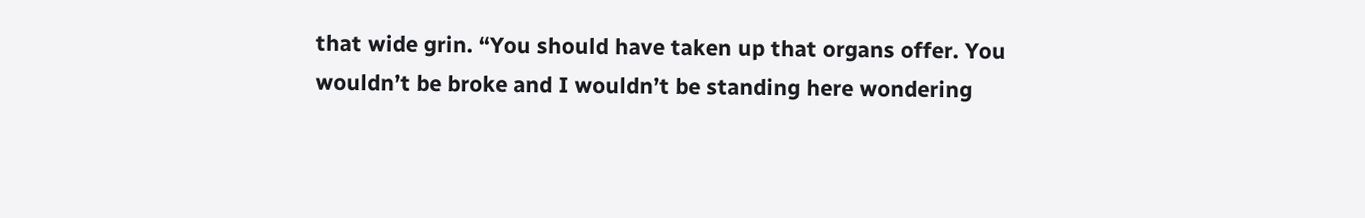that wide grin. “You should have taken up that organs offer. You wouldn’t be broke and I wouldn’t be standing here wondering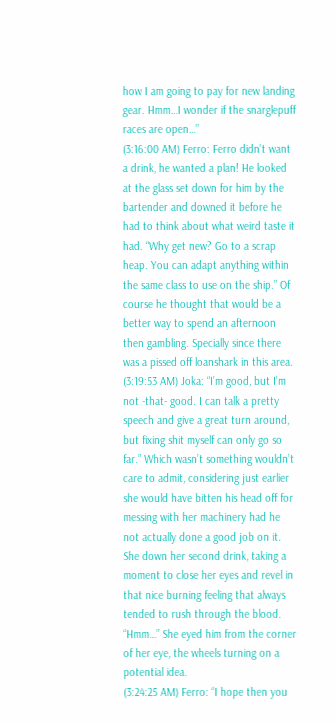how I am going to pay for new landing gear. Hmm…I wonder if the snarglepuff races are open…”
(3:16:00 AM) Ferro: Ferro didn’t want a drink, he wanted a plan! He looked at the glass set down for him by the bartender and downed it before he had to think about what weird taste it had. “Why get new? Go to a scrap heap. You can adapt anything within the same class to use on the ship.” Of course he thought that would be a better way to spend an afternoon then gambling. Specially since there was a pissed off loanshark in this area.
(3:19:53 AM) Joka: “I’m good, but I’m not -that- good. I can talk a pretty speech and give a great turn around, but fixing shit myself can only go so far.” Which wasn’t something wouldn’t care to admit, considering just earlier she would have bitten his head off for messing with her machinery had he not actually done a good job on it. She down her second drink, taking a moment to close her eyes and revel in that nice burning feeling that always tended to rush through the blood. “Hmm…” She eyed him from the corner of her eye, the wheels turning on a potential idea.
(3:24:25 AM) Ferro: “I hope then you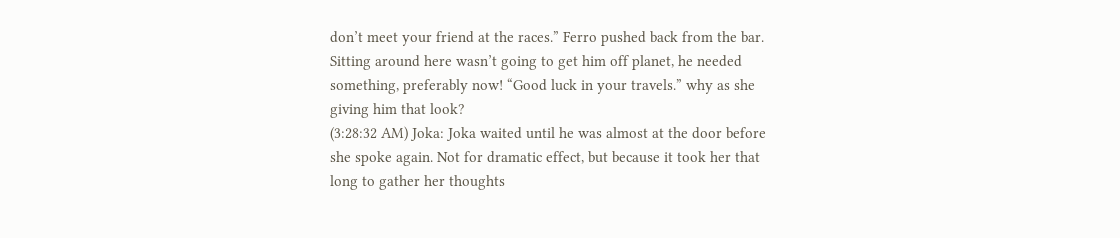don’t meet your friend at the races.” Ferro pushed back from the bar. Sitting around here wasn’t going to get him off planet, he needed something, preferably now! “Good luck in your travels.” why as she giving him that look?
(3:28:32 AM) Joka: Joka waited until he was almost at the door before she spoke again. Not for dramatic effect, but because it took her that long to gather her thoughts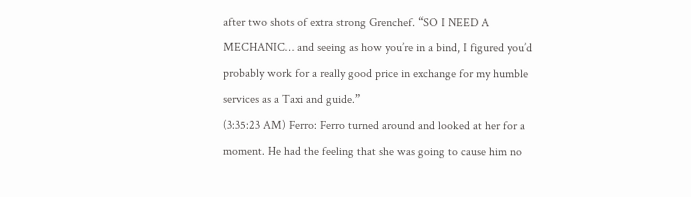after two shots of extra strong Grenchef. “SO I NEED A MECHANIC… and seeing as how you’re in a bind, I figured you’d probably work for a really good price in exchange for my humble services as a Taxi and guide.”
(3:35:23 AM) Ferro: Ferro turned around and looked at her for a moment. He had the feeling that she was going to cause him no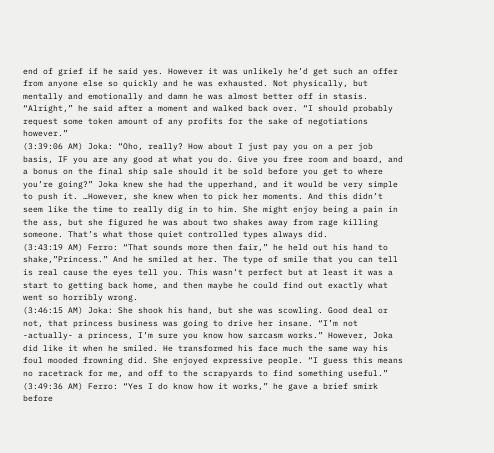end of grief if he said yes. However it was unlikely he’d get such an offer from anyone else so quickly and he was exhausted. Not physically, but mentally and emotionally and damn he was almost better off in stasis. “Alright,” he said after a moment and walked back over. “I should probably request some token amount of any profits for the sake of negotiations however.”
(3:39:06 AM) Joka: “Oho, really? How about I just pay you on a per job basis, IF you are any good at what you do. Give you free room and board, and a bonus on the final ship sale should it be sold before you get to where you’re going?” Joka knew she had the upperhand, and it would be very simple to push it. …However, she knew when to pick her moments. And this didn’t seem like the time to really dig in to him. She might enjoy being a pain in the ass, but she figured he was about two shakes away from rage killing someone. That’s what those quiet controlled types always did.
(3:43:19 AM) Ferro: “That sounds more then fair,” he held out his hand to shake,”Princess.” And he smiled at her. The type of smile that you can tell is real cause the eyes tell you. This wasn’t perfect but at least it was a start to getting back home, and then maybe he could find out exactly what went so horribly wrong.
(3:46:15 AM) Joka: She shook his hand, but she was scowling. Good deal or not, that princess business was going to drive her insane. “I’m not -actually- a princess, I’m sure you know how sarcasm works.” However, Joka did like it when he smiled. He transformed his face much the same way his foul mooded frowning did. She enjoyed expressive people. “I guess this means no racetrack for me, and off to the scrapyards to find something useful.”
(3:49:36 AM) Ferro: “Yes I do know how it works,” he gave a brief smirk before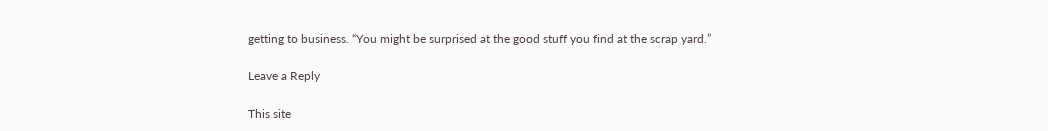getting to business. “You might be surprised at the good stuff you find at the scrap yard.”

Leave a Reply

This site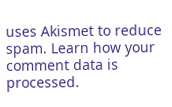uses Akismet to reduce spam. Learn how your comment data is processed.